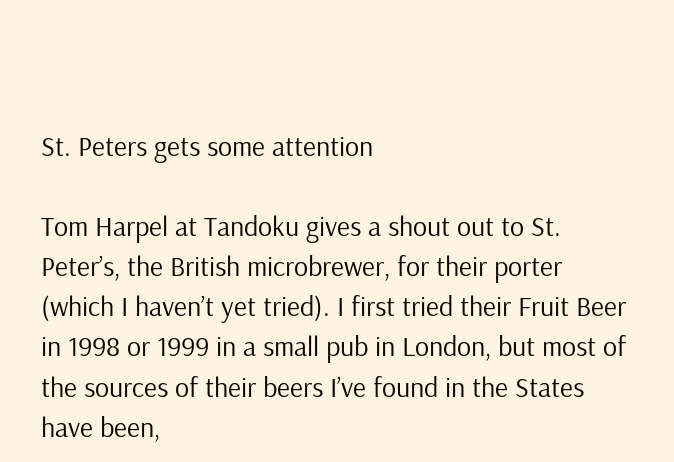St. Peters gets some attention

Tom Harpel at Tandoku gives a shout out to St. Peter’s, the British microbrewer, for their porter (which I haven’t yet tried). I first tried their Fruit Beer in 1998 or 1999 in a small pub in London, but most of the sources of their beers I’ve found in the States have been,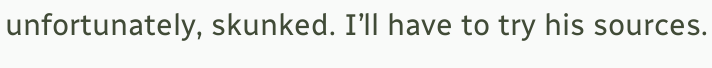unfortunately, skunked. I’ll have to try his sources.